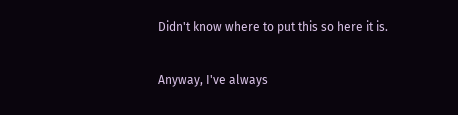Didn't know where to put this so here it is.

Anyway, I've always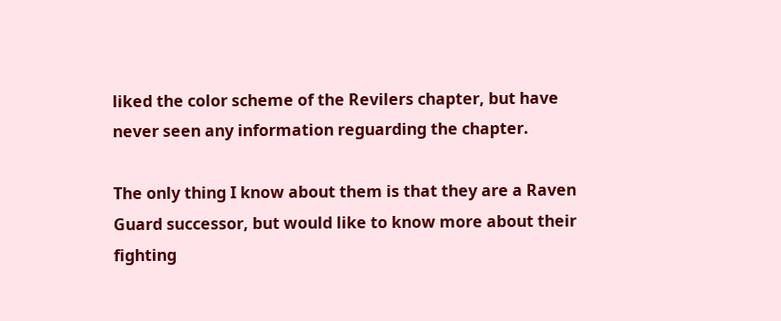liked the color scheme of the Revilers chapter, but have never seen any information reguarding the chapter.

The only thing I know about them is that they are a Raven Guard successor, but would like to know more about their fighting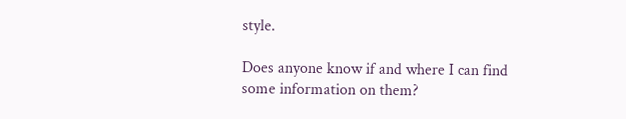style.

Does anyone know if and where I can find some information on them?